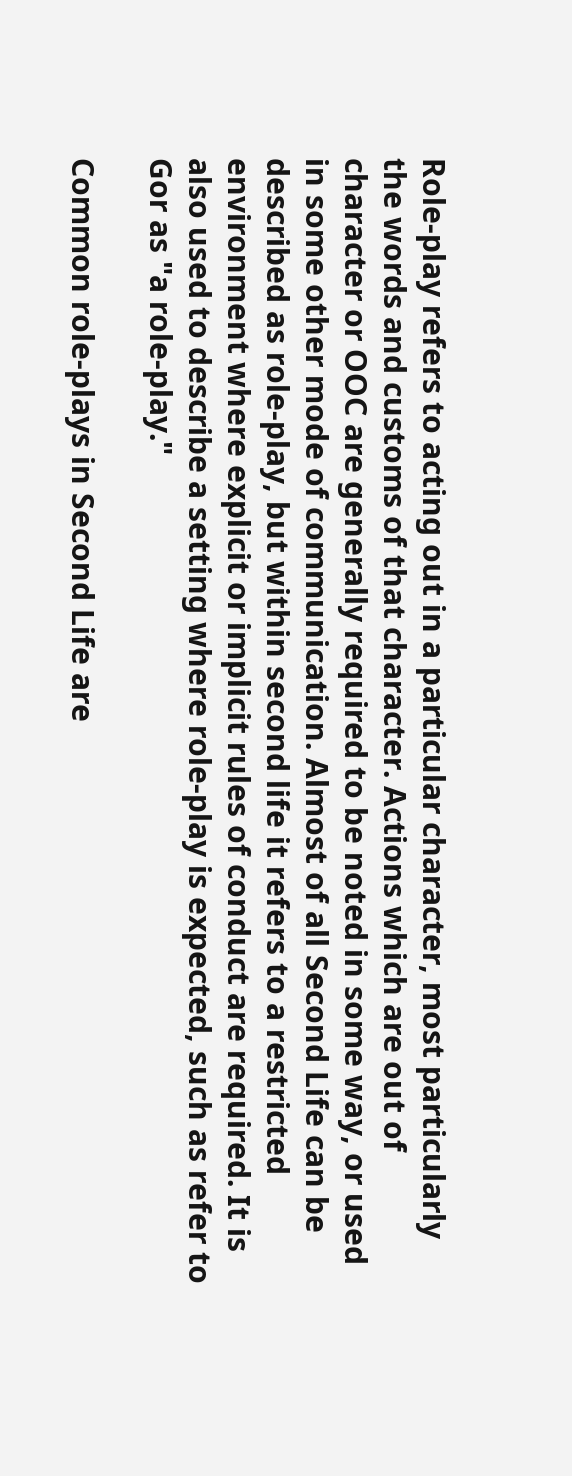Role-play refers to acting out in a particular character, most particularly the words and customs of that character. Actions which are out of character or OOC are generally required to be noted in some way, or used in some other mode of communication. Almost of all Second Life can be described as role-play, but within second life it refers to a restricted environment where explicit or implicit rules of conduct are required. It is also used to describe a setting where role-play is expected, such as refer to Gor as "a role-play."

Common role-plays in Second Life are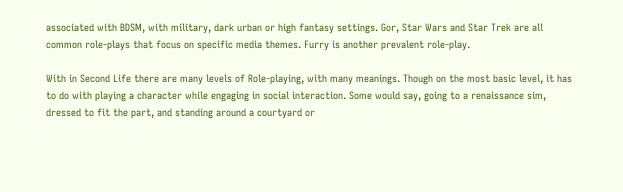associated with BDSM, with military, dark urban or high fantasy settings. Gor, Star Wars and Star Trek are all common role-plays that focus on specific media themes. Furry is another prevalent role-play.

With in Second Life there are many levels of Role-playing, with many meanings. Though on the most basic level, it has to do with playing a character while engaging in social interaction. Some would say, going to a renaissance sim, dressed to fit the part, and standing around a courtyard or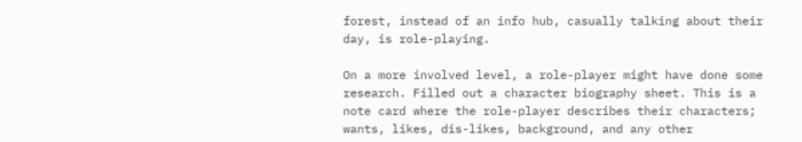forest, instead of an info hub, casually talking about their day, is role-playing.

On a more involved level, a role-player might have done some research. Filled out a character biography sheet. This is a note card where the role-player describes their characters; wants, likes, dis-likes, background, and any other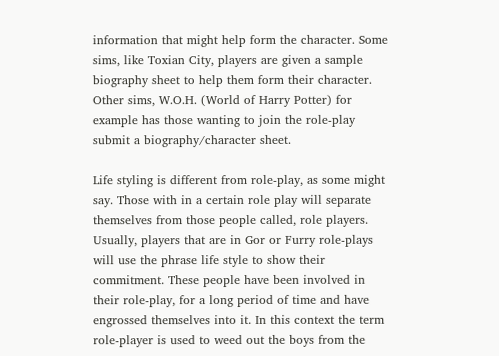information that might help form the character. Some sims, like Toxian City, players are given a sample biography sheet to help them form their character. Other sims, W.O.H. (World of Harry Potter) for example has those wanting to join the role-play submit a biography/character sheet.

Life styling is different from role-play, as some might say. Those with in a certain role play will separate themselves from those people called, role players. Usually, players that are in Gor or Furry role-plays will use the phrase life style to show their commitment. These people have been involved in their role-play, for a long period of time and have engrossed themselves into it. In this context the term role-player is used to weed out the boys from the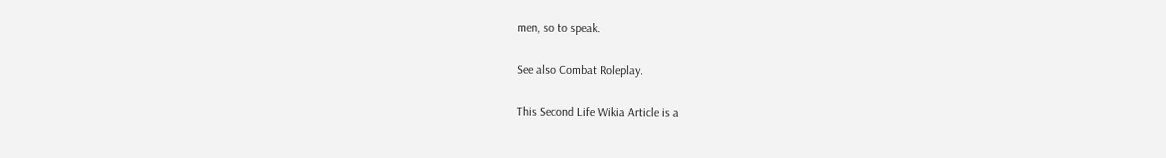men, so to speak.

See also Combat Roleplay.

This Second Life Wikia Article is a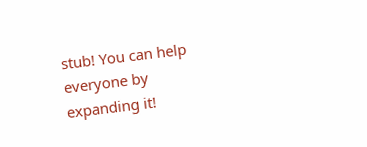stub! You can help everyone by expanding it!